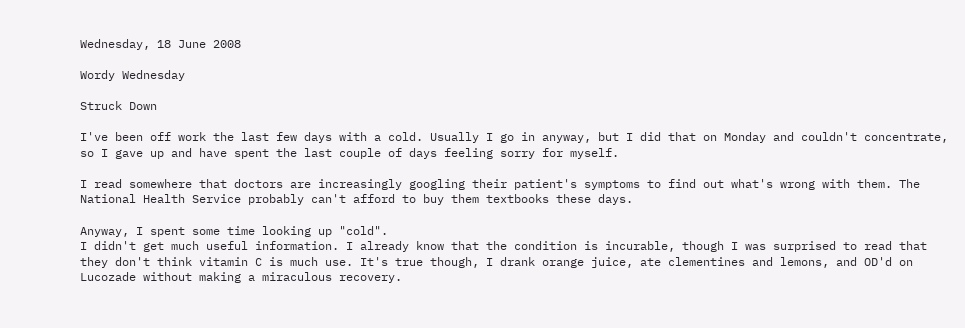Wednesday, 18 June 2008

Wordy Wednesday

Struck Down

I've been off work the last few days with a cold. Usually I go in anyway, but I did that on Monday and couldn't concentrate, so I gave up and have spent the last couple of days feeling sorry for myself.

I read somewhere that doctors are increasingly googling their patient's symptoms to find out what's wrong with them. The National Health Service probably can't afford to buy them textbooks these days.

Anyway, I spent some time looking up "cold".
I didn't get much useful information. I already know that the condition is incurable, though I was surprised to read that they don't think vitamin C is much use. It's true though, I drank orange juice, ate clementines and lemons, and OD'd on Lucozade without making a miraculous recovery.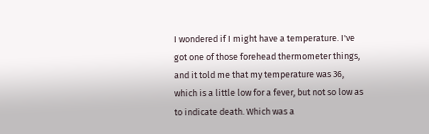I wondered if I might have a temperature. I've got one of those forehead thermometer things, and it told me that my temperature was 36, which is a little low for a fever, but not so low as to indicate death. Which was a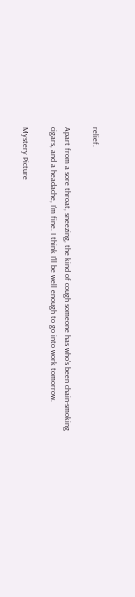relief.

Apart from a sore throat, sneezing, the kind of cough someone has who's been chain-smoking cigars, and a headache, I'm fine. I think I'll be well enough to go into work tomorrow.

Mystery Picture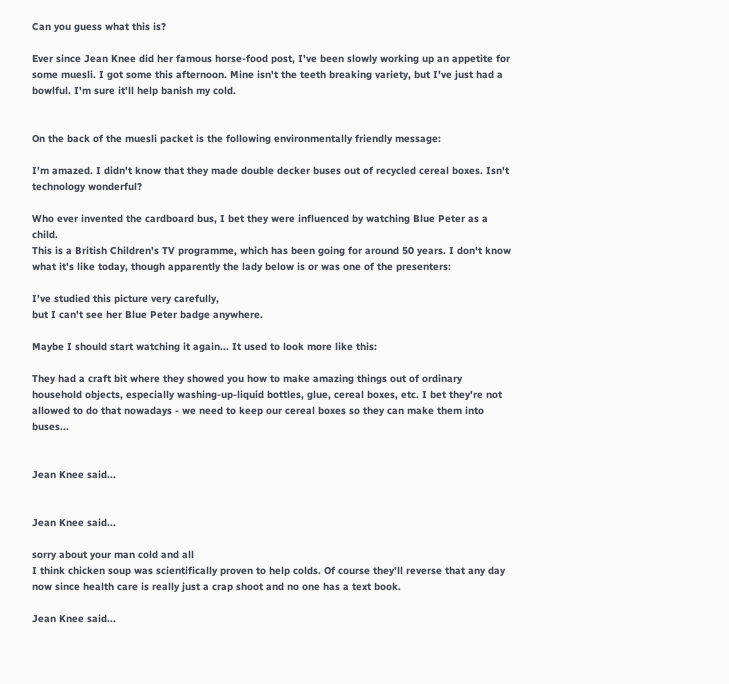Can you guess what this is?

Ever since Jean Knee did her famous horse-food post, I've been slowly working up an appetite for some muesli. I got some this afternoon. Mine isn't the teeth breaking variety, but I've just had a bowlful. I'm sure it'll help banish my cold.


On the back of the muesli packet is the following environmentally friendly message:

I'm amazed. I didn't know that they made double decker buses out of recycled cereal boxes. Isn't technology wonderful?

Who ever invented the cardboard bus, I bet they were influenced by watching Blue Peter as a child.
This is a British Children's TV programme, which has been going for around 50 years. I don't know what it's like today, though apparently the lady below is or was one of the presenters:

I've studied this picture very carefully,
but I can't see her Blue Peter badge anywhere.

Maybe I should start watching it again... It used to look more like this:

They had a craft bit where they showed you how to make amazing things out of ordinary household objects, especially washing-up-liquid bottles, glue, cereal boxes, etc. I bet they're not allowed to do that nowadays - we need to keep our cereal boxes so they can make them into buses...


Jean Knee said...


Jean Knee said...

sorry about your man cold and all
I think chicken soup was scientifically proven to help colds. Of course they'll reverse that any day now since health care is really just a crap shoot and no one has a text book.

Jean Knee said...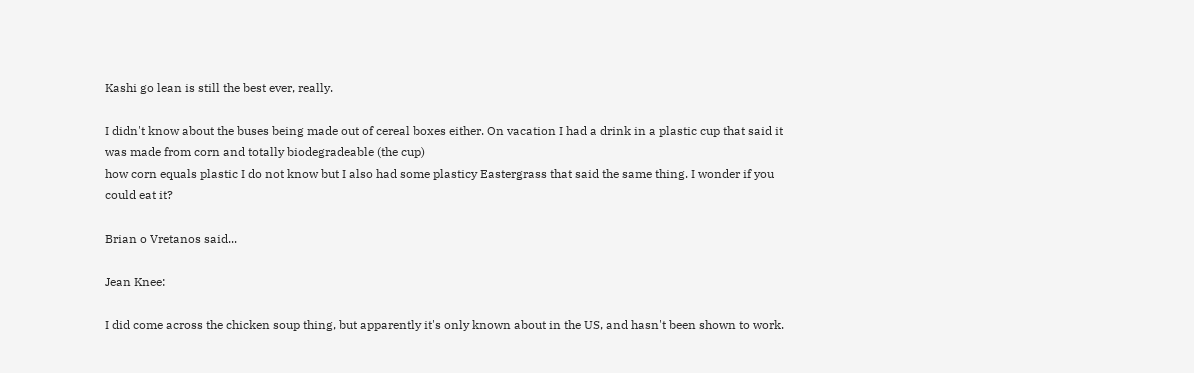Kashi go lean is still the best ever, really.

I didn't know about the buses being made out of cereal boxes either. On vacation I had a drink in a plastic cup that said it was made from corn and totally biodegradeable (the cup)
how corn equals plastic I do not know but I also had some plasticy Eastergrass that said the same thing. I wonder if you could eat it?

Brian o Vretanos said...

Jean Knee:

I did come across the chicken soup thing, but apparently it's only known about in the US, and hasn't been shown to work.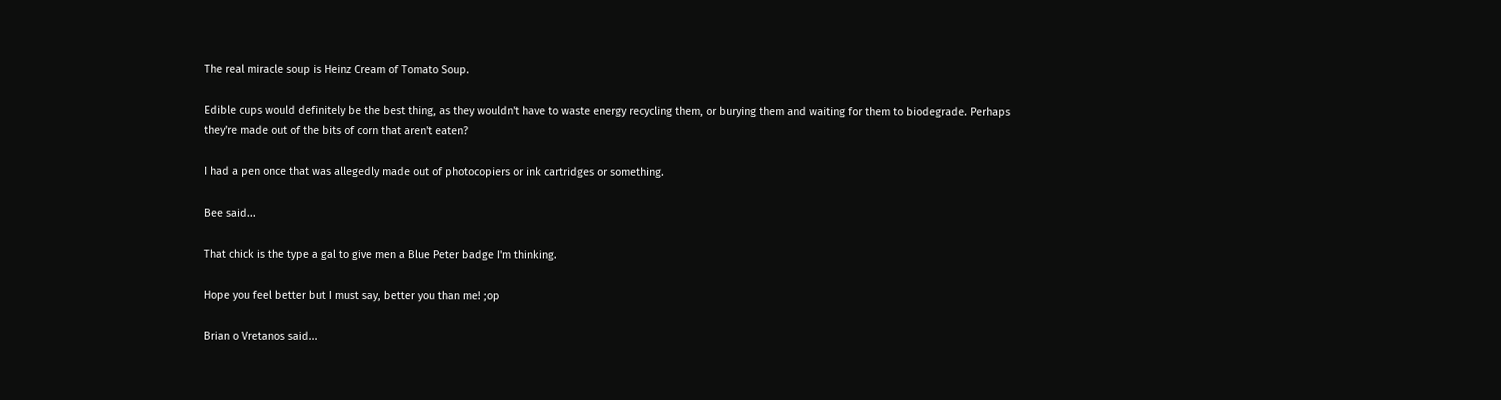The real miracle soup is Heinz Cream of Tomato Soup.

Edible cups would definitely be the best thing, as they wouldn't have to waste energy recycling them, or burying them and waiting for them to biodegrade. Perhaps they're made out of the bits of corn that aren't eaten?

I had a pen once that was allegedly made out of photocopiers or ink cartridges or something.

Bee said...

That chick is the type a gal to give men a Blue Peter badge I'm thinking.

Hope you feel better but I must say, better you than me! ;op

Brian o Vretanos said...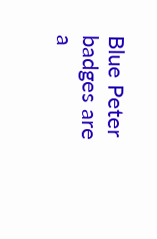Blue Peter badges are a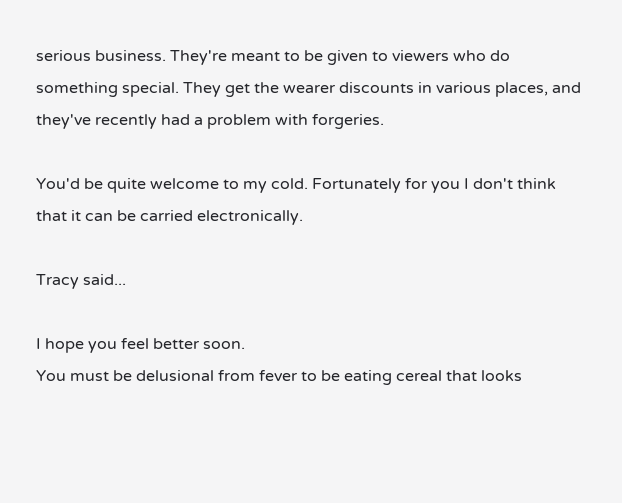serious business. They're meant to be given to viewers who do something special. They get the wearer discounts in various places, and they've recently had a problem with forgeries.

You'd be quite welcome to my cold. Fortunately for you I don't think that it can be carried electronically.

Tracy said...

I hope you feel better soon.
You must be delusional from fever to be eating cereal that looks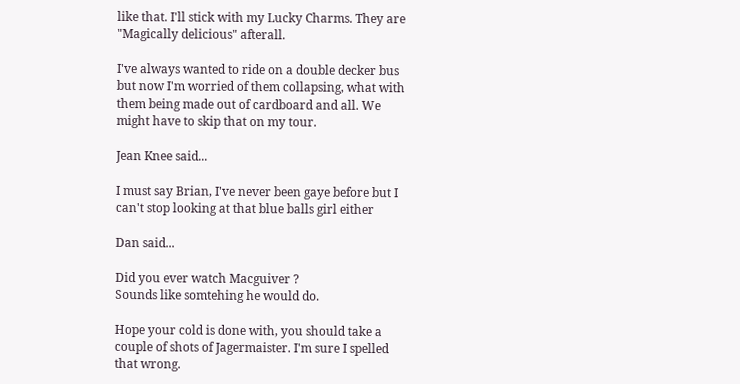like that. I'll stick with my Lucky Charms. They are "Magically delicious" afterall.

I've always wanted to ride on a double decker bus but now I'm worried of them collapsing, what with them being made out of cardboard and all. We might have to skip that on my tour.

Jean Knee said...

I must say Brian, I've never been gaye before but I can't stop looking at that blue balls girl either

Dan said...

Did you ever watch Macguiver ?
Sounds like somtehing he would do.

Hope your cold is done with, you should take a couple of shots of Jagermaister. I'm sure I spelled that wrong.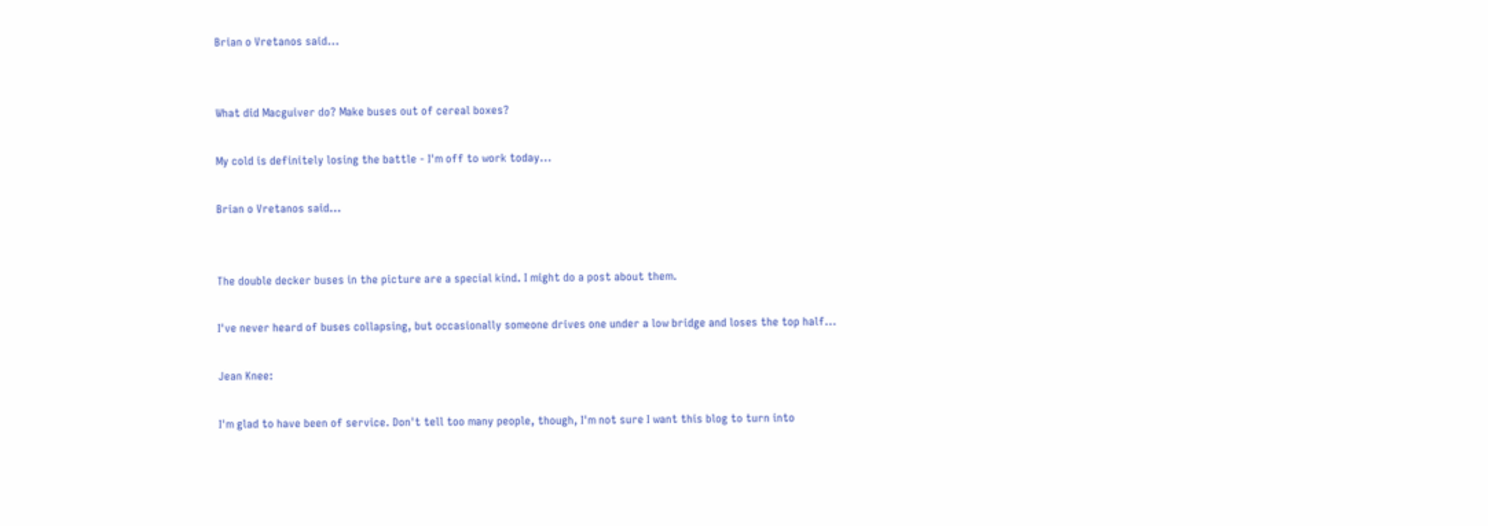Brian o Vretanos said...


What did Macguiver do? Make buses out of cereal boxes?

My cold is definitely losing the battle - I'm off to work today...

Brian o Vretanos said...


The double decker buses in the picture are a special kind. I might do a post about them.

I've never heard of buses collapsing, but occasionally someone drives one under a low bridge and loses the top half...

Jean Knee:

I'm glad to have been of service. Don't tell too many people, though, I'm not sure I want this blog to turn into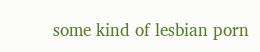some kind of lesbian porn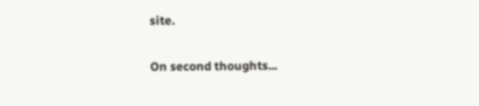site.

On second thoughts...